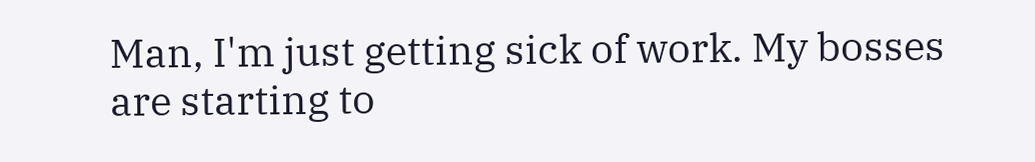Man, I'm just getting sick of work. My bosses are starting to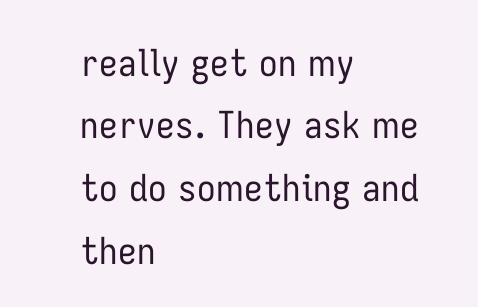really get on my nerves. They ask me to do something and then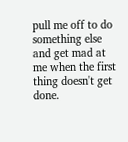pull me off to do something else and get mad at me when the first thing doesn't get done.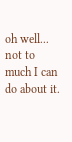oh well... not to much I can do about it.